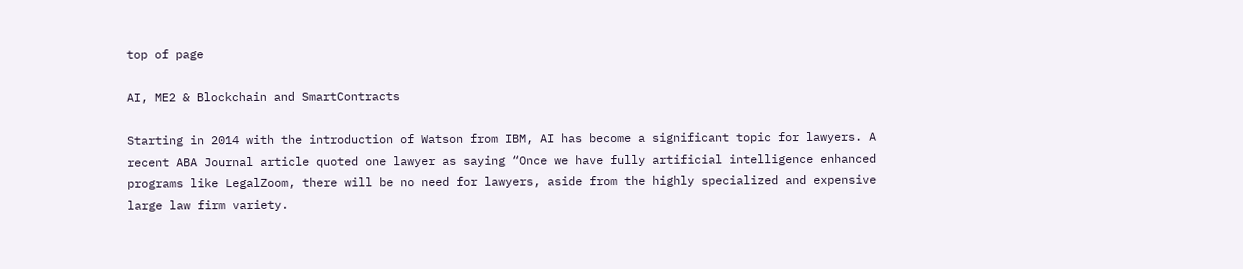top of page

AI, ME2 & Blockchain and SmartContracts

Starting in 2014 with the introduction of Watson from IBM, AI has become a significant topic for lawyers. A recent ABA Journal article quoted one lawyer as saying “Once we have fully artificial intelligence enhanced programs like LegalZoom, there will be no need for lawyers, aside from the highly specialized and expensive large law firm variety.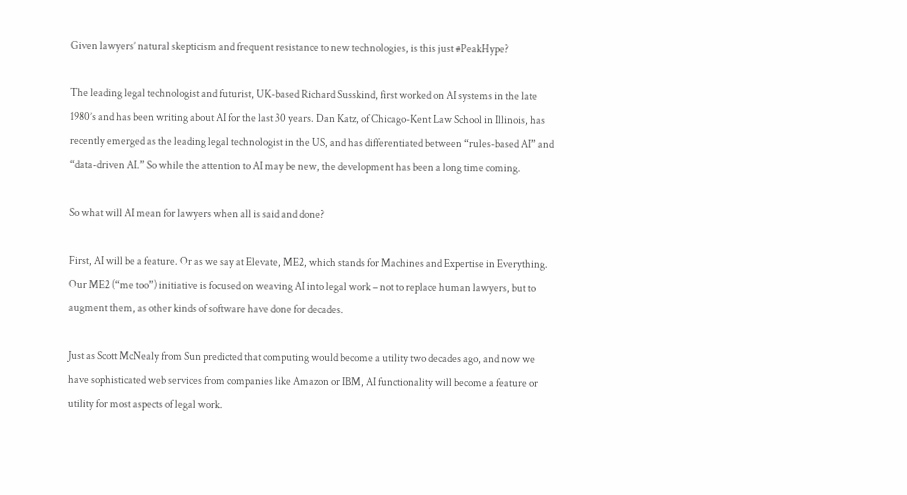Given lawyers’ natural skepticism and frequent resistance to new technologies, is this just #PeakHype?

The leading legal technologist and futurist, UK-based Richard Susskind, first worked on AI systems in the late 1980’s and has been writing about AI for the last 30 years. Dan Katz, of Chicago-Kent Law School in Illinois, has recently emerged as the leading legal technologist in the US, and has differentiated between “rules-based AI” and “data-driven AI.” So while the attention to AI may be new, the development has been a long time coming.

So what will AI mean for lawyers when all is said and done?

First, AI will be a feature. Or as we say at Elevate, ME2, which stands for Machines and Expertise in Everything. Our ME2 (“me too”) initiative is focused on weaving AI into legal work – not to replace human lawyers, but to augment them, as other kinds of software have done for decades.

Just as Scott McNealy from Sun predicted that computing would become a utility two decades ago, and now we have sophisticated web services from companies like Amazon or IBM, AI functionality will become a feature or utility for most aspects of legal work.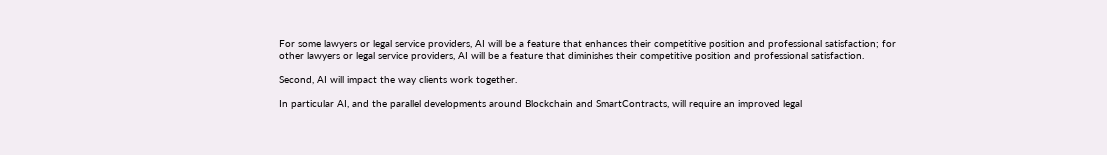For some lawyers or legal service providers, AI will be a feature that enhances their competitive position and professional satisfaction; for other lawyers or legal service providers, AI will be a feature that diminishes their competitive position and professional satisfaction.

Second, AI will impact the way clients work together.

In particular AI, and the parallel developments around Blockchain and SmartContracts, will require an improved legal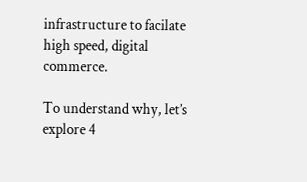infrastructure to facilate high speed, digital commerce.

To understand why, let’s explore 4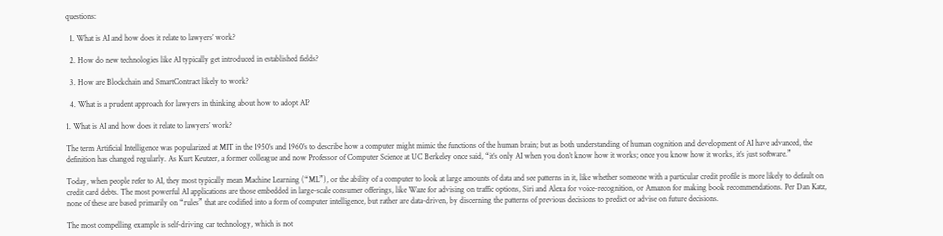questions:

  1. What is AI and how does it relate to lawyers’ work?

  2. How do new technologies like AI typically get introduced in established fields?

  3. How are Blockchain and SmartContract likely to work?

  4. What is a prudent approach for lawyers in thinking about how to adopt AI?

1. What is AI and how does it relate to lawyers’ work?

The term Artificial Intelligence was popularized at MIT in the 1950’s and 1960’s to describe how a computer might mimic the functions of the human brain; but as both understanding of human cognition and development of AI have advanced, the definition has changed regularly. As Kurt Keutzer, a former colleague and now Professor of Computer Science at UC Berkeley once said, “it’s only AI when you don’t know how it works; once you know how it works, it’s just software.”

Today, when people refer to AI, they most typically mean Machine Learning (“ML”), or the ability of a computer to look at large amounts of data and see patterns in it, like whether someone with a particular credit profile is more likely to default on credit card debts. The most powerful AI applications are those embedded in large-scale consumer offerings, like Waze for advising on traffic options, Siri and Alexa for voice-recognition, or Amazon for making book recommendations. Per Dan Katz, none of these are based primarily on “rules” that are codified into a form of computer intelligence, but rather are data-driven, by discerning the patterns of previous decisions to predict or advise on future decisions.

The most compelling example is self-driving car technology, which is not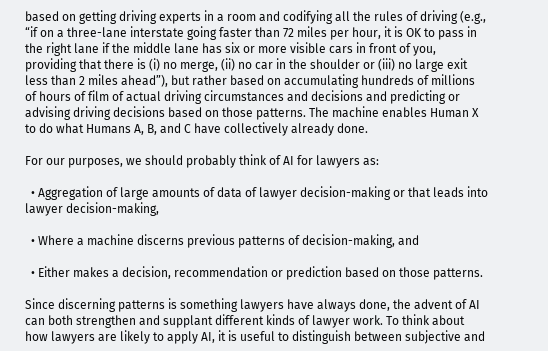based on getting driving experts in a room and codifying all the rules of driving (e.g., “if on a three-lane interstate going faster than 72 miles per hour, it is OK to pass in the right lane if the middle lane has six or more visible cars in front of you, providing that there is (i) no merge, (ii) no car in the shoulder or (iii) no large exit less than 2 miles ahead”), but rather based on accumulating hundreds of millions of hours of film of actual driving circumstances and decisions and predicting or advising driving decisions based on those patterns. The machine enables Human X to do what Humans A, B, and C have collectively already done.

For our purposes, we should probably think of AI for lawyers as:

  • Aggregation of large amounts of data of lawyer decision-making or that leads into lawyer decision-making,

  • Where a machine discerns previous patterns of decision-making, and

  • Either makes a decision, recommendation or prediction based on those patterns.

Since discerning patterns is something lawyers have always done, the advent of AI can both strengthen and supplant different kinds of lawyer work. To think about how lawyers are likely to apply AI, it is useful to distinguish between subjective and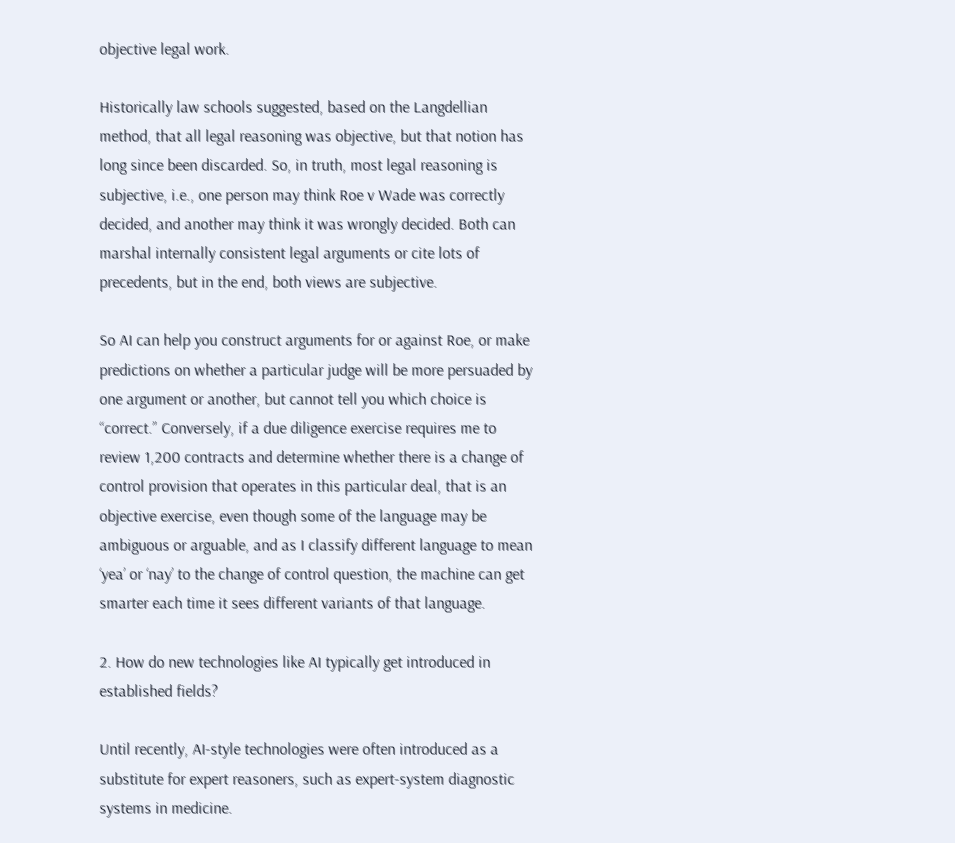objective legal work.

Historically law schools suggested, based on the Langdellian method, that all legal reasoning was objective, but that notion has long since been discarded. So, in truth, most legal reasoning is subjective, i.e., one person may think Roe v Wade was correctly decided, and another may think it was wrongly decided. Both can marshal internally consistent legal arguments or cite lots of precedents, but in the end, both views are subjective.

So AI can help you construct arguments for or against Roe, or make predictions on whether a particular judge will be more persuaded by one argument or another, but cannot tell you which choice is “correct.” Conversely, if a due diligence exercise requires me to review 1,200 contracts and determine whether there is a change of control provision that operates in this particular deal, that is an objective exercise, even though some of the language may be ambiguous or arguable, and as I classify different language to mean ‘yea’ or ‘nay’ to the change of control question, the machine can get smarter each time it sees different variants of that language.

2. How do new technologies like AI typically get introduced in established fields?

Until recently, AI-style technologies were often introduced as a substitute for expert reasoners, such as expert-system diagnostic systems in medicine.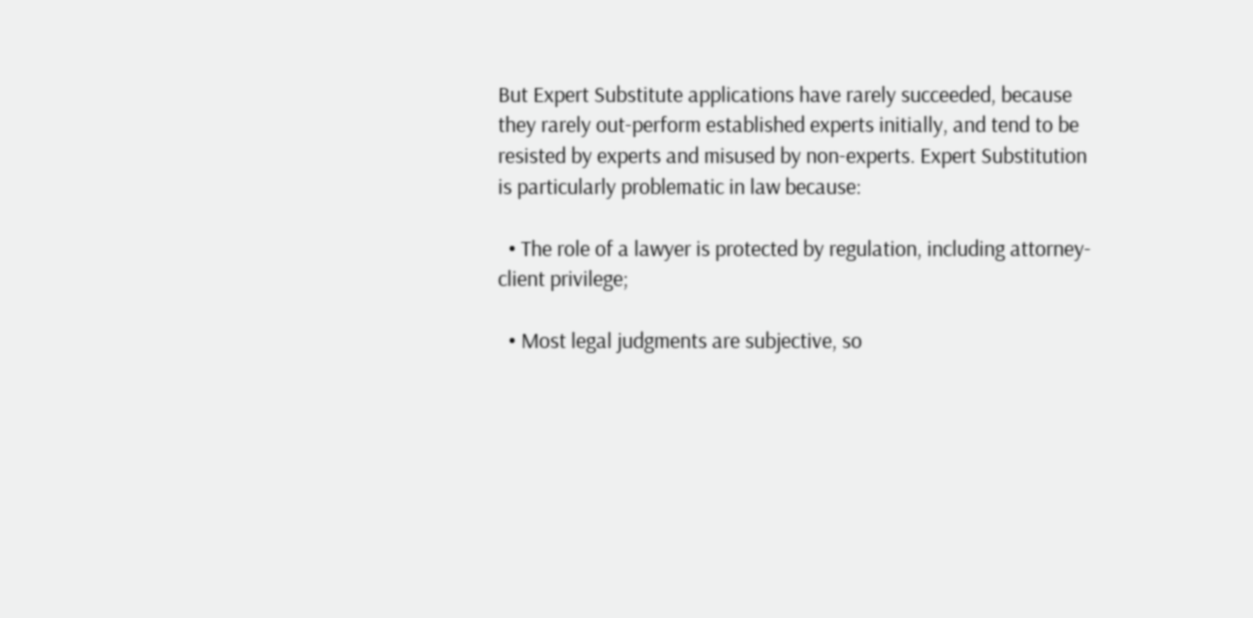But Expert Substitute applications have rarely succeeded, because they rarely out-perform established experts initially, and tend to be resisted by experts and misused by non-experts. Expert Substitution is particularly problematic in law because:

  • The role of a lawyer is protected by regulation, including attorney-client privilege;

  • Most legal judgments are subjective, so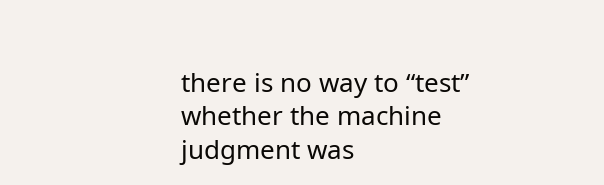there is no way to “test” whether the machine judgment was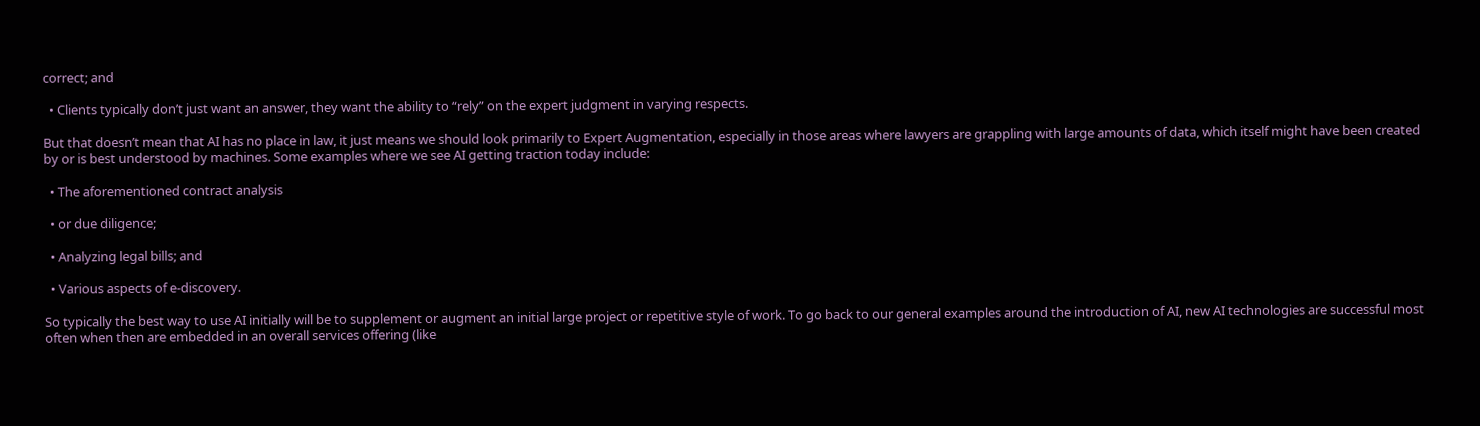correct; and

  • Clients typically don’t just want an answer, they want the ability to “rely” on the expert judgment in varying respects.

But that doesn’t mean that AI has no place in law, it just means we should look primarily to Expert Augmentation, especially in those areas where lawyers are grappling with large amounts of data, which itself might have been created by or is best understood by machines. Some examples where we see AI getting traction today include:

  • The aforementioned contract analysis

  • or due diligence;

  • Analyzing legal bills; and

  • Various aspects of e-discovery.

So typically the best way to use AI initially will be to supplement or augment an initial large project or repetitive style of work. To go back to our general examples around the introduction of AI, new AI technologies are successful most often when then are embedded in an overall services offering (like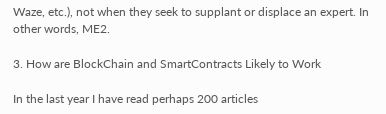Waze, etc.), not when they seek to supplant or displace an expert. In other words, ME2.

3. How are BlockChain and SmartContracts Likely to Work

In the last year I have read perhaps 200 articles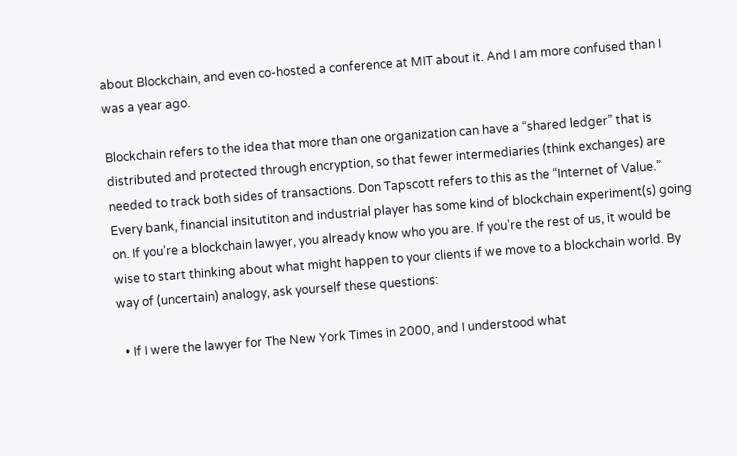about Blockchain, and even co-hosted a conference at MIT about it. And I am more confused than I was a year ago.

Blockchain refers to the idea that more than one organization can have a “shared ledger” that is distributed and protected through encryption, so that fewer intermediaries (think exchanges) are needed to track both sides of transactions. Don Tapscott refers to this as the “Internet of Value.” Every bank, financial insitutiton and industrial player has some kind of blockchain experiment(s) going on. If you’re a blockchain lawyer, you already know who you are. If you’re the rest of us, it would be wise to start thinking about what might happen to your clients if we move to a blockchain world. By way of (uncertain) analogy, ask yourself these questions:

  • If I were the lawyer for The New York Times in 2000, and I understood what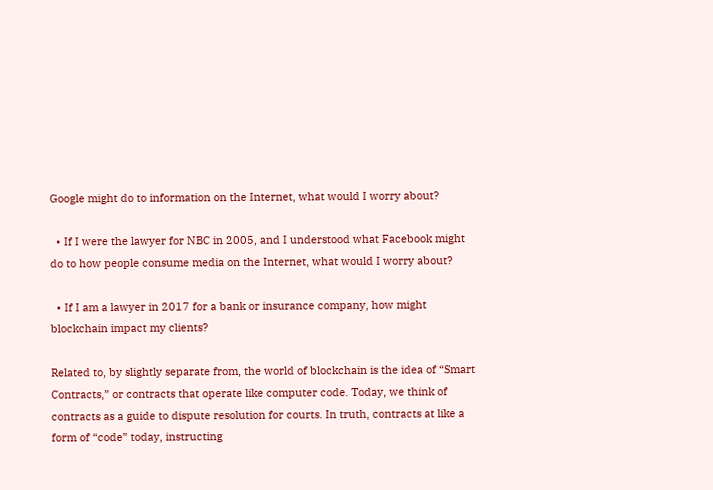Google might do to information on the Internet, what would I worry about?

  • If I were the lawyer for NBC in 2005, and I understood what Facebook might do to how people consume media on the Internet, what would I worry about?

  • If I am a lawyer in 2017 for a bank or insurance company, how might blockchain impact my clients?

Related to, by slightly separate from, the world of blockchain is the idea of “Smart Contracts,” or contracts that operate like computer code. Today, we think of contracts as a guide to dispute resolution for courts. In truth, contracts at like a form of “code” today, instructing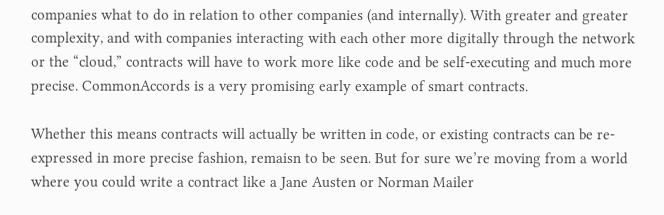companies what to do in relation to other companies (and internally). With greater and greater complexity, and with companies interacting with each other more digitally through the network or the “cloud,” contracts will have to work more like code and be self-executing and much more precise. CommonAccords is a very promising early example of smart contracts.

Whether this means contracts will actually be written in code, or existing contracts can be re-expressed in more precise fashion, remaisn to be seen. But for sure we’re moving from a world where you could write a contract like a Jane Austen or Norman Mailer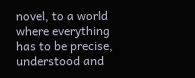novel, to a world where everything has to be precise, understood and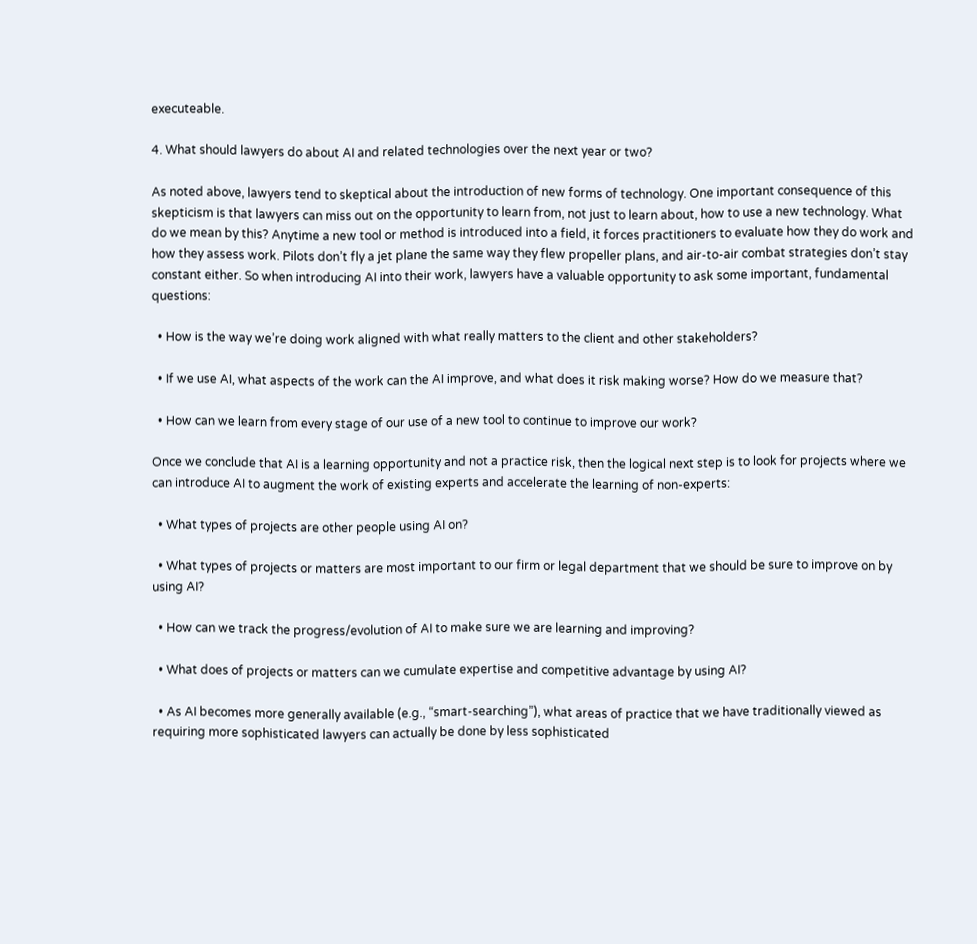executeable.

4. What should lawyers do about AI and related technologies over the next year or two?

As noted above, lawyers tend to skeptical about the introduction of new forms of technology. One important consequence of this skepticism is that lawyers can miss out on the opportunity to learn from, not just to learn about, how to use a new technology. What do we mean by this? Anytime a new tool or method is introduced into a field, it forces practitioners to evaluate how they do work and how they assess work. Pilots don’t fly a jet plane the same way they flew propeller plans, and air-to-air combat strategies don’t stay constant either. So when introducing AI into their work, lawyers have a valuable opportunity to ask some important, fundamental questions:

  • How is the way we’re doing work aligned with what really matters to the client and other stakeholders?

  • If we use AI, what aspects of the work can the AI improve, and what does it risk making worse? How do we measure that?

  • How can we learn from every stage of our use of a new tool to continue to improve our work?

Once we conclude that AI is a learning opportunity and not a practice risk, then the logical next step is to look for projects where we can introduce AI to augment the work of existing experts and accelerate the learning of non-experts:

  • What types of projects are other people using AI on?

  • What types of projects or matters are most important to our firm or legal department that we should be sure to improve on by using AI?

  • How can we track the progress/evolution of AI to make sure we are learning and improving?

  • What does of projects or matters can we cumulate expertise and competitive advantage by using AI?

  • As AI becomes more generally available (e.g., “smart-searching”), what areas of practice that we have traditionally viewed as requiring more sophisticated lawyers can actually be done by less sophisticated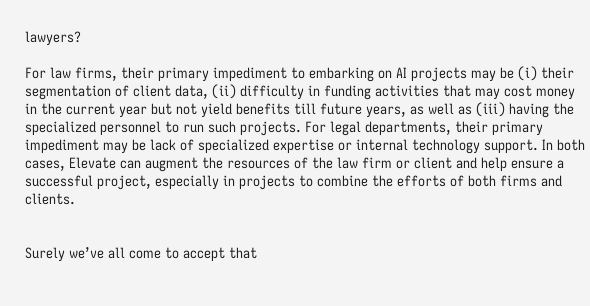lawyers?

For law firms, their primary impediment to embarking on AI projects may be (i) their segmentation of client data, (ii) difficulty in funding activities that may cost money in the current year but not yield benefits till future years, as well as (iii) having the specialized personnel to run such projects. For legal departments, their primary impediment may be lack of specialized expertise or internal technology support. In both cases, Elevate can augment the resources of the law firm or client and help ensure a successful project, especially in projects to combine the efforts of both firms and clients.


Surely we’ve all come to accept that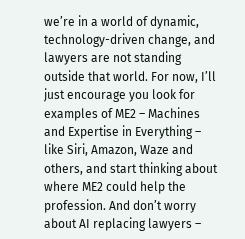we’re in a world of dynamic, technology-driven change, and lawyers are not standing outside that world. For now, I’ll just encourage you look for examples of ME2 – Machines and Expertise in Everything – like Siri, Amazon, Waze and others, and start thinking about where ME2 could help the profession. And don’t worry about AI replacing lawyers –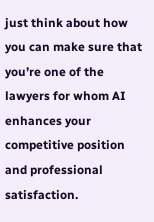just think about how you can make sure that you’re one of the lawyers for whom AI enhances your competitive position and professional satisfaction.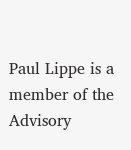Paul Lippe is a member of the Advisory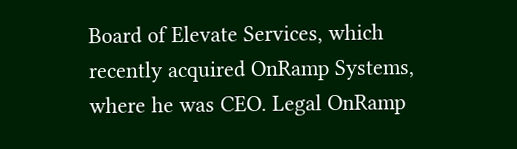Board of Elevate Services, which recently acquired OnRamp Systems, where he was CEO. Legal OnRamp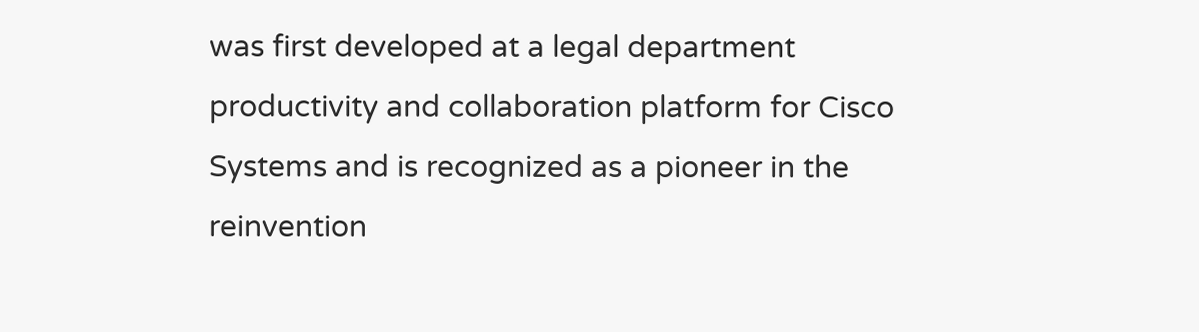was first developed at a legal department productivity and collaboration platform for Cisco Systems and is recognized as a pioneer in the reinvention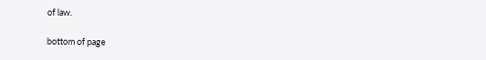of law.

bottom of page